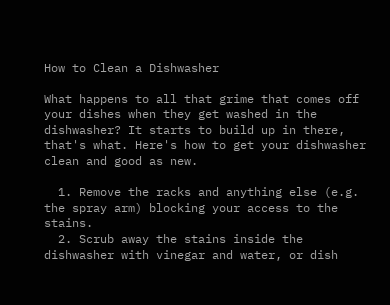How to Clean a Dishwasher

What happens to all that grime that comes off your dishes when they get washed in the dishwasher? It starts to build up in there, that's what. Here's how to get your dishwasher clean and good as new.

  1. Remove the racks and anything else (e.g. the spray arm) blocking your access to the stains.
  2. Scrub away the stains inside the dishwasher with vinegar and water, or dish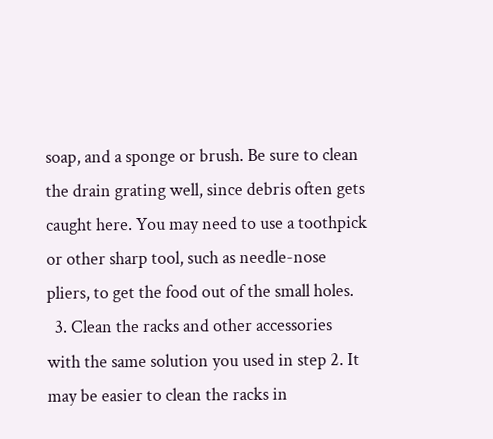soap, and a sponge or brush. Be sure to clean the drain grating well, since debris often gets caught here. You may need to use a toothpick or other sharp tool, such as needle-nose pliers, to get the food out of the small holes.
  3. Clean the racks and other accessories with the same solution you used in step 2. It may be easier to clean the racks in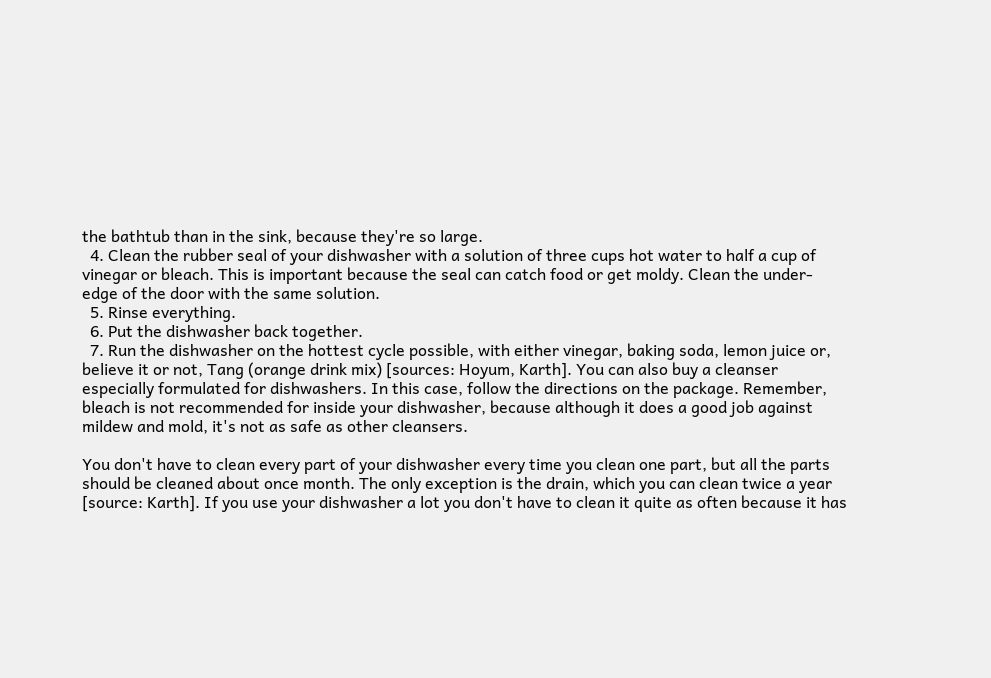the bathtub than in the sink, because they're so large.
  4. Clean the rubber seal of your dishwasher with a solution of three cups hot water to half a cup of vinegar or bleach. This is important because the seal can catch food or get moldy. Clean the under-edge of the door with the same solution.
  5. Rinse everything.
  6. Put the dishwasher back together.
  7. Run the dishwasher on the hottest cycle possible, with either vinegar, baking soda, lemon juice or, believe it or not, Tang (orange drink mix) [sources: Hoyum, Karth]. You can also buy a cleanser especially formulated for dishwashers. In this case, follow the directions on the package. Remember, bleach is not recommended for inside your dishwasher, because although it does a good job against mildew and mold, it's not as safe as other cleansers.

You don't have to clean every part of your dishwasher every time you clean one part, but all the parts should be cleaned about once month. The only exception is the drain, which you can clean twice a year [source: Karth]. If you use your dishwasher a lot you don't have to clean it quite as often because it has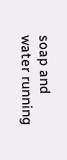soap and water running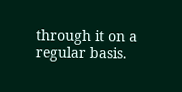through it on a regular basis.